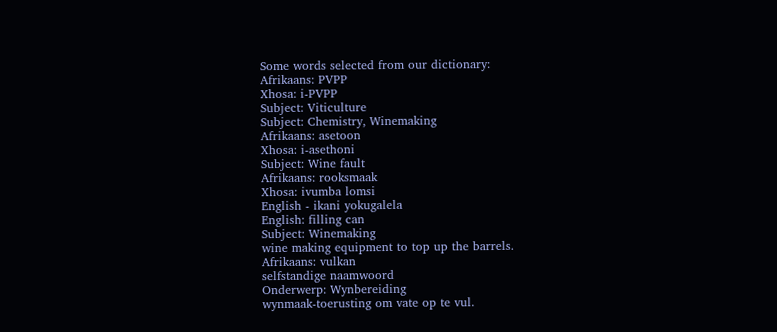Some words selected from our dictionary:
Afrikaans: PVPP
Xhosa: i-PVPP
Subject: Viticulture
Subject: Chemistry, Winemaking
Afrikaans: asetoon
Xhosa: i-asethoni
Subject: Wine fault
Afrikaans: rooksmaak
Xhosa: ivumba lomsi
English - ikani yokugalela
English: filling can
Subject: Winemaking
wine making equipment to top up the barrels.
Afrikaans: vulkan
selfstandige naamwoord
Onderwerp: Wynbereiding
wynmaak-toerusting om vate op te vul.